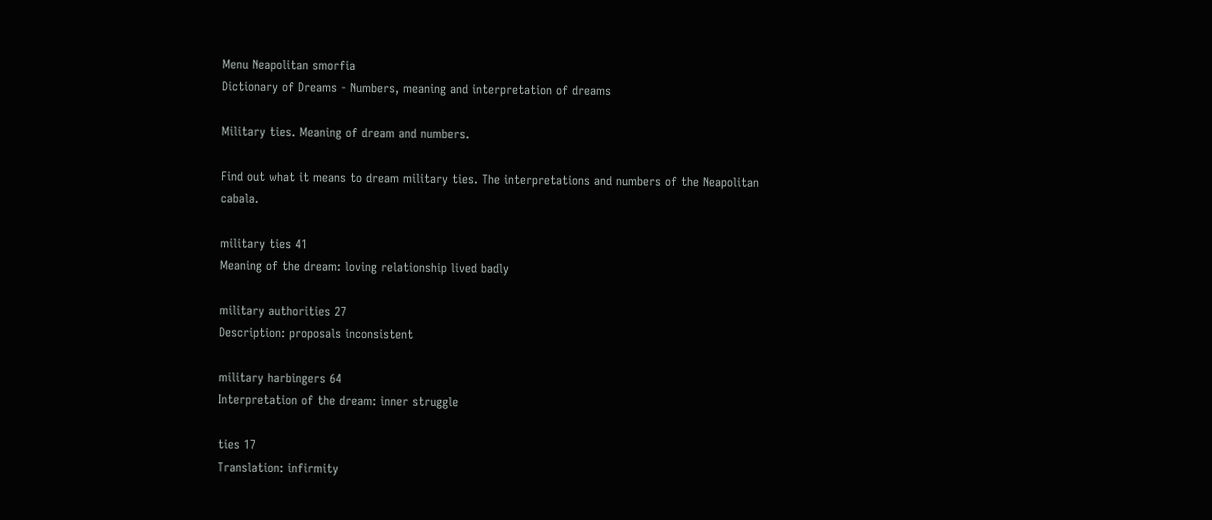Menu Neapolitan smorfia
Dictionary of Dreams - Numbers, meaning and interpretation of dreams

Military ties. Meaning of dream and numbers.

Find out what it means to dream military ties. The interpretations and numbers of the Neapolitan cabala.

military ties 41
Meaning of the dream: loving relationship lived badly

military authorities 27
Description: proposals inconsistent

military harbingers 64
Interpretation of the dream: inner struggle

ties 17
Translation: infirmity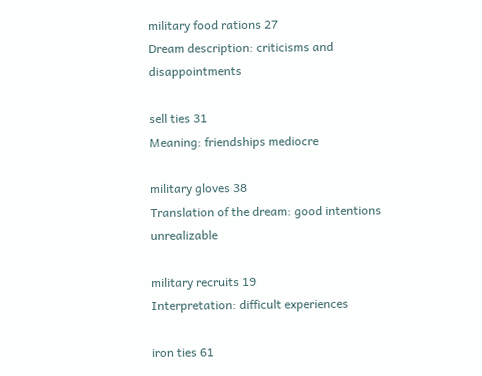military food rations 27
Dream description: criticisms and disappointments

sell ties 31
Meaning: friendships mediocre

military gloves 38
Translation of the dream: good intentions unrealizable

military recruits 19
Interpretation: difficult experiences

iron ties 61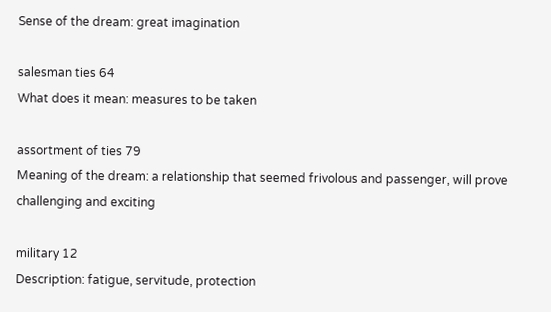Sense of the dream: great imagination

salesman ties 64
What does it mean: measures to be taken

assortment of ties 79
Meaning of the dream: a relationship that seemed frivolous and passenger, will prove challenging and exciting

military 12
Description: fatigue, servitude, protection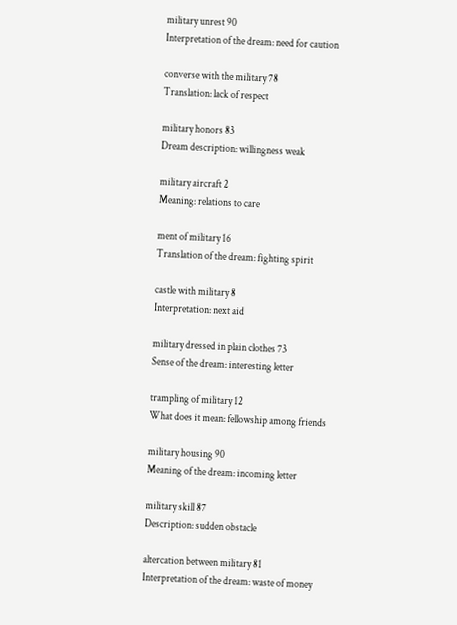military unrest 90
Interpretation of the dream: need for caution

converse with the military 78
Translation: lack of respect

military honors 83
Dream description: willingness weak

military aircraft 2
Meaning: relations to care

ment of military 16
Translation of the dream: fighting spirit

castle with military 8
Interpretation: next aid

military dressed in plain clothes 73
Sense of the dream: interesting letter

trampling of military 12
What does it mean: fellowship among friends

military housing 90
Meaning of the dream: incoming letter

military skill 87
Description: sudden obstacle

altercation between military 81
Interpretation of the dream: waste of money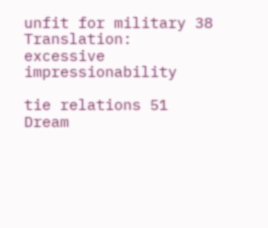unfit for military 38
Translation: excessive impressionability

tie relations 51
Dream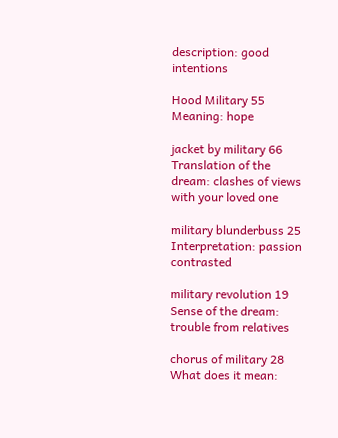description: good intentions

Hood Military 55
Meaning: hope

jacket by military 66
Translation of the dream: clashes of views with your loved one

military blunderbuss 25
Interpretation: passion contrasted

military revolution 19
Sense of the dream: trouble from relatives

chorus of military 28
What does it mean: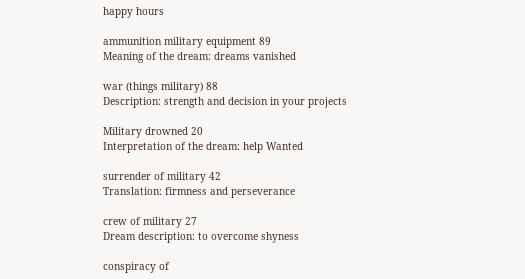happy hours

ammunition military equipment 89
Meaning of the dream: dreams vanished

war (things military) 88
Description: strength and decision in your projects

Military drowned 20
Interpretation of the dream: help Wanted

surrender of military 42
Translation: firmness and perseverance

crew of military 27
Dream description: to overcome shyness

conspiracy of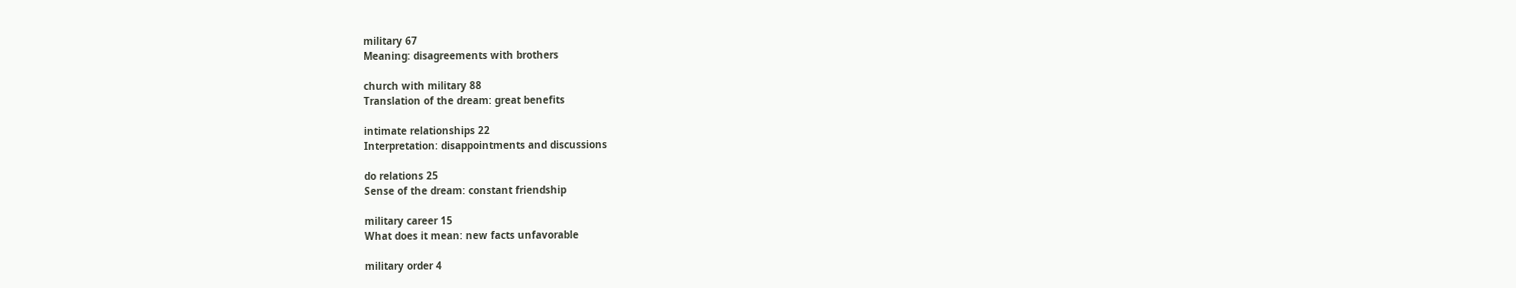military 67
Meaning: disagreements with brothers

church with military 88
Translation of the dream: great benefits

intimate relationships 22
Interpretation: disappointments and discussions

do relations 25
Sense of the dream: constant friendship

military career 15
What does it mean: new facts unfavorable

military order 4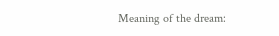Meaning of the dream: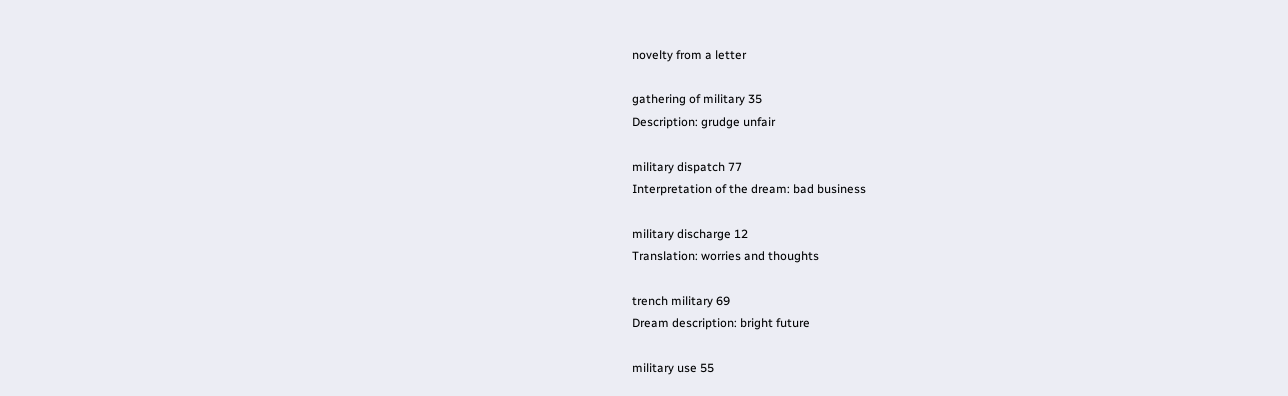novelty from a letter

gathering of military 35
Description: grudge unfair

military dispatch 77
Interpretation of the dream: bad business

military discharge 12
Translation: worries and thoughts

trench military 69
Dream description: bright future

military use 55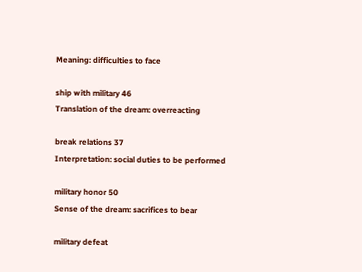Meaning: difficulties to face

ship with military 46
Translation of the dream: overreacting

break relations 37
Interpretation: social duties to be performed

military honor 50
Sense of the dream: sacrifices to bear

military defeat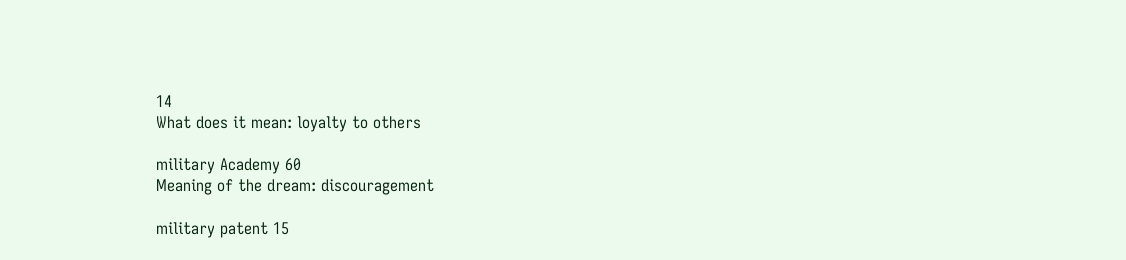14
What does it mean: loyalty to others

military Academy 60
Meaning of the dream: discouragement

military patent 15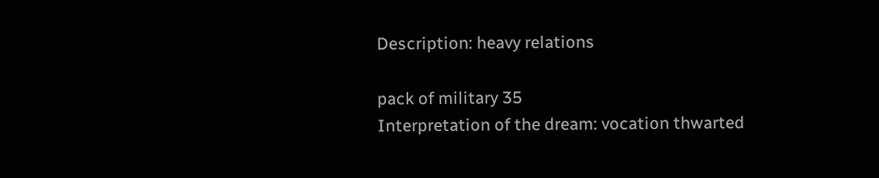Description: heavy relations

pack of military 35
Interpretation of the dream: vocation thwarted